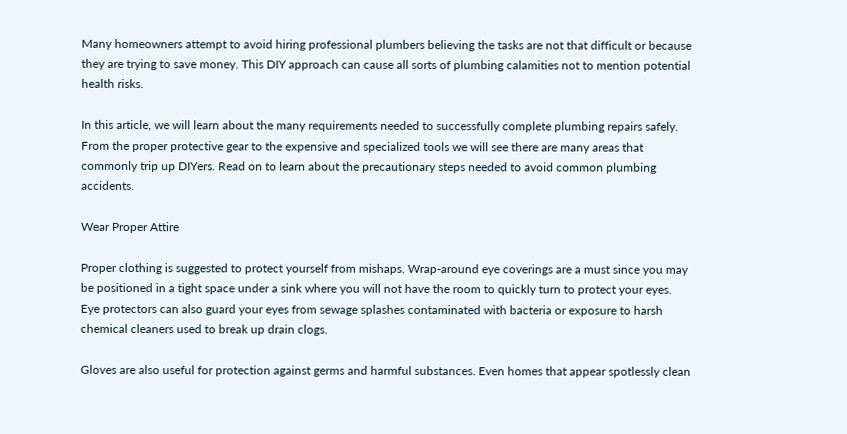Many homeowners attempt to avoid hiring professional plumbers believing the tasks are not that difficult or because they are trying to save money. This DIY approach can cause all sorts of plumbing calamities not to mention potential health risks.

In this article, we will learn about the many requirements needed to successfully complete plumbing repairs safely. From the proper protective gear to the expensive and specialized tools we will see there are many areas that commonly trip up DIYers. Read on to learn about the precautionary steps needed to avoid common plumbing accidents.

Wear Proper Attire

Proper clothing is suggested to protect yourself from mishaps. Wrap-around eye coverings are a must since you may be positioned in a tight space under a sink where you will not have the room to quickly turn to protect your eyes. Eye protectors can also guard your eyes from sewage splashes contaminated with bacteria or exposure to harsh chemical cleaners used to break up drain clogs.

Gloves are also useful for protection against germs and harmful substances. Even homes that appear spotlessly clean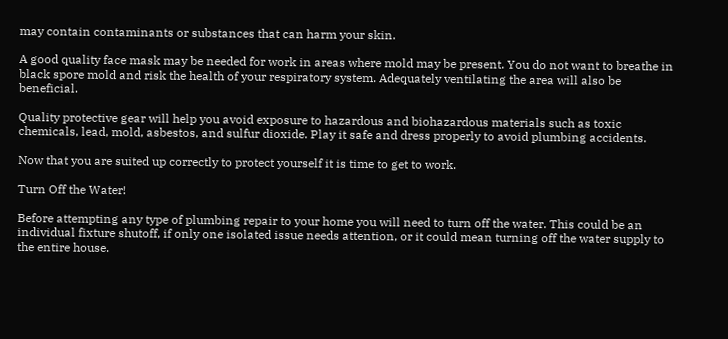may contain contaminants or substances that can harm your skin.

A good quality face mask may be needed for work in areas where mold may be present. You do not want to breathe in black spore mold and risk the health of your respiratory system. Adequately ventilating the area will also be beneficial.

Quality protective gear will help you avoid exposure to hazardous and biohazardous materials such as toxic chemicals, lead, mold, asbestos, and sulfur dioxide. Play it safe and dress properly to avoid plumbing accidents.

Now that you are suited up correctly to protect yourself it is time to get to work.

Turn Off the Water!

Before attempting any type of plumbing repair to your home you will need to turn off the water. This could be an individual fixture shutoff, if only one isolated issue needs attention, or it could mean turning off the water supply to the entire house.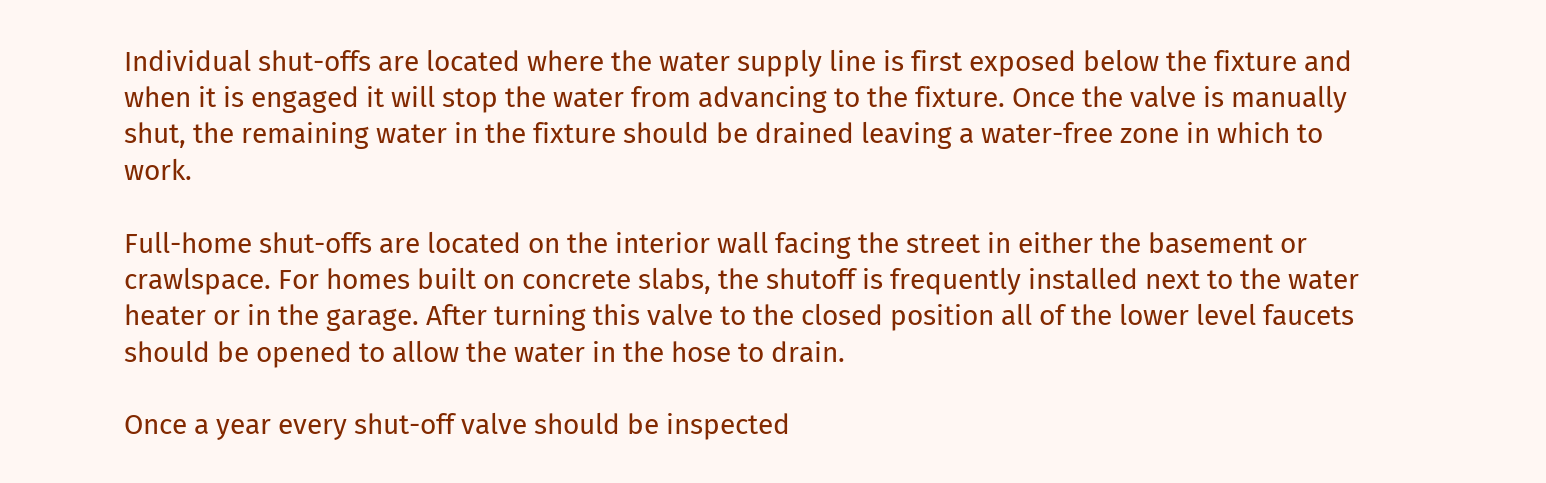Individual shut-offs are located where the water supply line is first exposed below the fixture and when it is engaged it will stop the water from advancing to the fixture. Once the valve is manually shut, the remaining water in the fixture should be drained leaving a water-free zone in which to work.

Full-home shut-offs are located on the interior wall facing the street in either the basement or crawlspace. For homes built on concrete slabs, the shutoff is frequently installed next to the water heater or in the garage. After turning this valve to the closed position all of the lower level faucets should be opened to allow the water in the hose to drain.

Once a year every shut-off valve should be inspected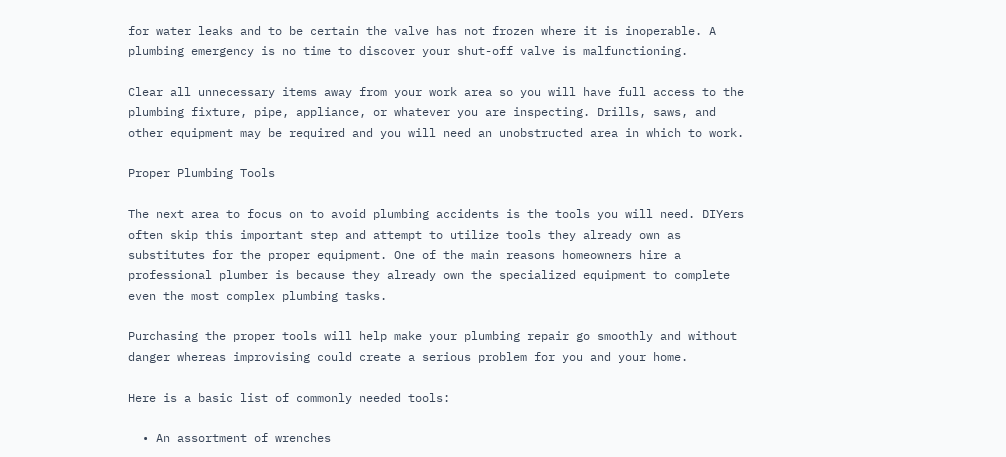for water leaks and to be certain the valve has not frozen where it is inoperable. A plumbing emergency is no time to discover your shut-off valve is malfunctioning.

Clear all unnecessary items away from your work area so you will have full access to the plumbing fixture, pipe, appliance, or whatever you are inspecting. Drills, saws, and other equipment may be required and you will need an unobstructed area in which to work.

Proper Plumbing Tools

The next area to focus on to avoid plumbing accidents is the tools you will need. DIYers often skip this important step and attempt to utilize tools they already own as substitutes for the proper equipment. One of the main reasons homeowners hire a professional plumber is because they already own the specialized equipment to complete even the most complex plumbing tasks.

Purchasing the proper tools will help make your plumbing repair go smoothly and without danger whereas improvising could create a serious problem for you and your home.

Here is a basic list of commonly needed tools:

  • An assortment of wrenches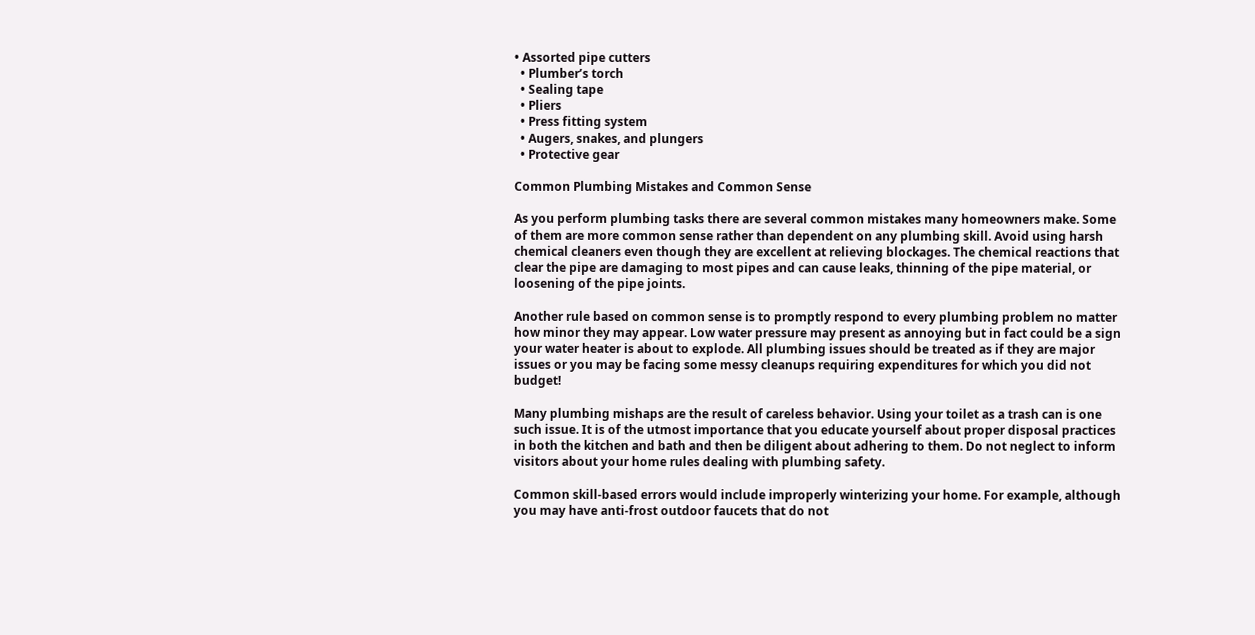• Assorted pipe cutters
  • Plumber’s torch
  • Sealing tape
  • Pliers
  • Press fitting system
  • Augers, snakes, and plungers
  • Protective gear

Common Plumbing Mistakes and Common Sense

As you perform plumbing tasks there are several common mistakes many homeowners make. Some of them are more common sense rather than dependent on any plumbing skill. Avoid using harsh chemical cleaners even though they are excellent at relieving blockages. The chemical reactions that clear the pipe are damaging to most pipes and can cause leaks, thinning of the pipe material, or loosening of the pipe joints.

Another rule based on common sense is to promptly respond to every plumbing problem no matter how minor they may appear. Low water pressure may present as annoying but in fact could be a sign your water heater is about to explode. All plumbing issues should be treated as if they are major issues or you may be facing some messy cleanups requiring expenditures for which you did not budget!

Many plumbing mishaps are the result of careless behavior. Using your toilet as a trash can is one such issue. It is of the utmost importance that you educate yourself about proper disposal practices in both the kitchen and bath and then be diligent about adhering to them. Do not neglect to inform visitors about your home rules dealing with plumbing safety.

Common skill-based errors would include improperly winterizing your home. For example, although you may have anti-frost outdoor faucets that do not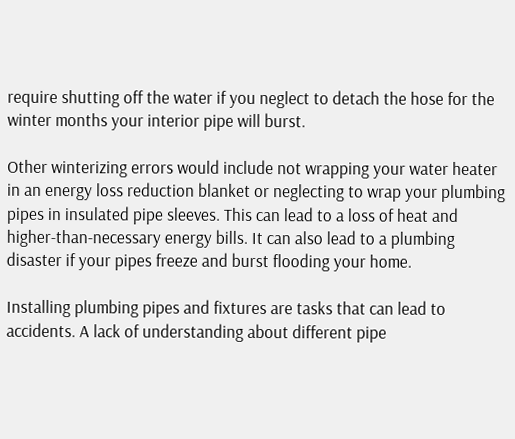require shutting off the water if you neglect to detach the hose for the winter months your interior pipe will burst.

Other winterizing errors would include not wrapping your water heater in an energy loss reduction blanket or neglecting to wrap your plumbing pipes in insulated pipe sleeves. This can lead to a loss of heat and higher-than-necessary energy bills. It can also lead to a plumbing disaster if your pipes freeze and burst flooding your home.

Installing plumbing pipes and fixtures are tasks that can lead to accidents. A lack of understanding about different pipe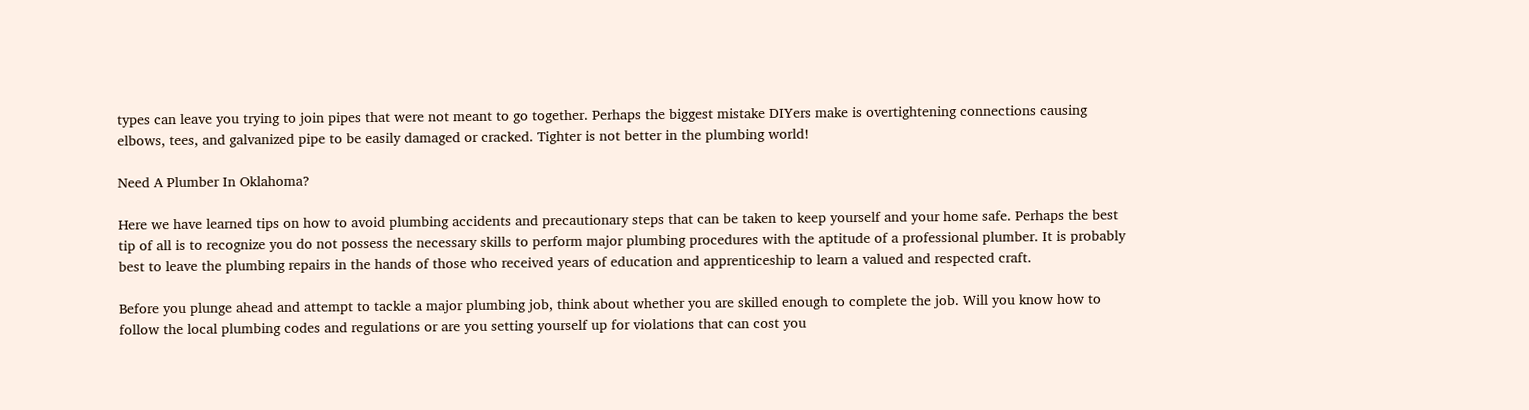types can leave you trying to join pipes that were not meant to go together. Perhaps the biggest mistake DIYers make is overtightening connections causing elbows, tees, and galvanized pipe to be easily damaged or cracked. Tighter is not better in the plumbing world!

Need A Plumber In Oklahoma?

Here we have learned tips on how to avoid plumbing accidents and precautionary steps that can be taken to keep yourself and your home safe. Perhaps the best tip of all is to recognize you do not possess the necessary skills to perform major plumbing procedures with the aptitude of a professional plumber. It is probably best to leave the plumbing repairs in the hands of those who received years of education and apprenticeship to learn a valued and respected craft.

Before you plunge ahead and attempt to tackle a major plumbing job, think about whether you are skilled enough to complete the job. Will you know how to follow the local plumbing codes and regulations or are you setting yourself up for violations that can cost you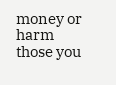money or harm those you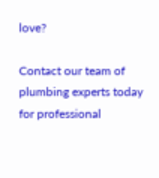love?

Contact our team of plumbing experts today for professional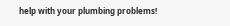help with your plumbing problems!